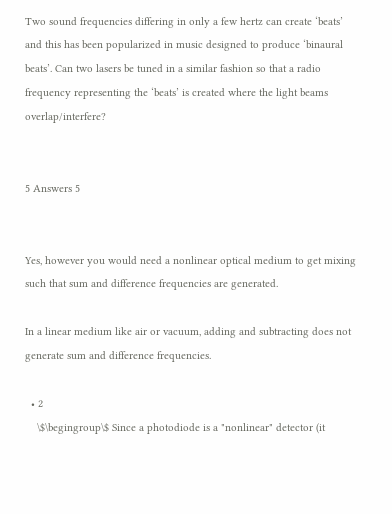Two sound frequencies differing in only a few hertz can create ‘beats’ and this has been popularized in music designed to produce ‘binaural beats’. Can two lasers be tuned in a similar fashion so that a radio frequency representing the ‘beats’ is created where the light beams overlap/interfere?


5 Answers 5


Yes, however you would need a nonlinear optical medium to get mixing such that sum and difference frequencies are generated.

In a linear medium like air or vacuum, adding and subtracting does not generate sum and difference frequencies.

  • 2
    \$\begingroup\$ Since a photodiode is a "nonlinear" detector (it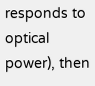responds to optical power), then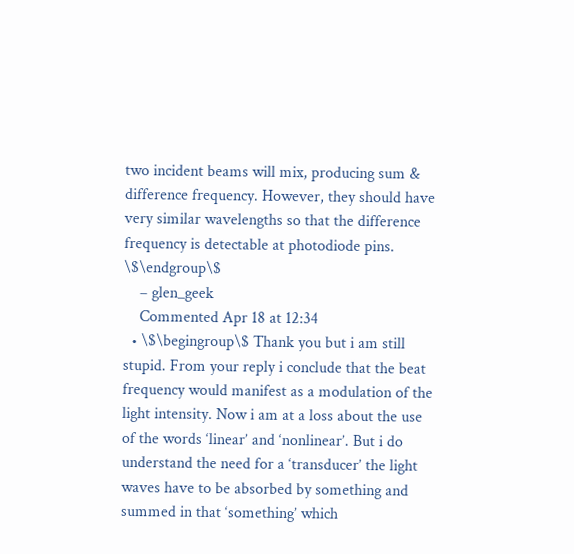two incident beams will mix, producing sum & difference frequency. However, they should have very similar wavelengths so that the difference frequency is detectable at photodiode pins. \$\endgroup\$
    – glen_geek
    Commented Apr 18 at 12:34
  • \$\begingroup\$ Thank you but i am still stupid. From your reply i conclude that the beat frequency would manifest as a modulation of the light intensity. Now i am at a loss about the use of the words ‘linear’ and ‘nonlinear’. But i do understand the need for a ‘transducer’ the light waves have to be absorbed by something and summed in that ‘something’ which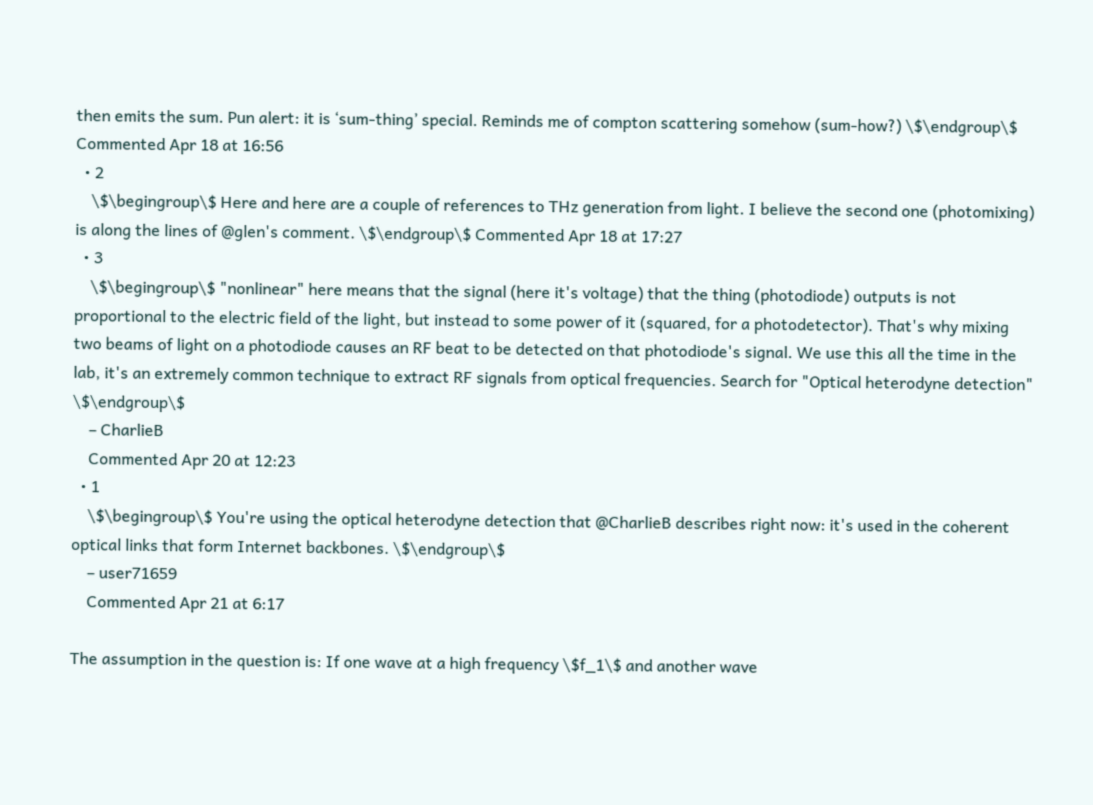then emits the sum. Pun alert: it is ‘sum-thing’ special. Reminds me of compton scattering somehow (sum-how?) \$\endgroup\$ Commented Apr 18 at 16:56
  • 2
    \$\begingroup\$ Here and here are a couple of references to THz generation from light. I believe the second one (photomixing) is along the lines of @glen's comment. \$\endgroup\$ Commented Apr 18 at 17:27
  • 3
    \$\begingroup\$ "nonlinear" here means that the signal (here it's voltage) that the thing (photodiode) outputs is not proportional to the electric field of the light, but instead to some power of it (squared, for a photodetector). That's why mixing two beams of light on a photodiode causes an RF beat to be detected on that photodiode's signal. We use this all the time in the lab, it's an extremely common technique to extract RF signals from optical frequencies. Search for "Optical heterodyne detection" \$\endgroup\$
    – CharlieB
    Commented Apr 20 at 12:23
  • 1
    \$\begingroup\$ You're using the optical heterodyne detection that @CharlieB describes right now: it's used in the coherent optical links that form Internet backbones. \$\endgroup\$
    – user71659
    Commented Apr 21 at 6:17

The assumption in the question is: If one wave at a high frequency \$f_1\$ and another wave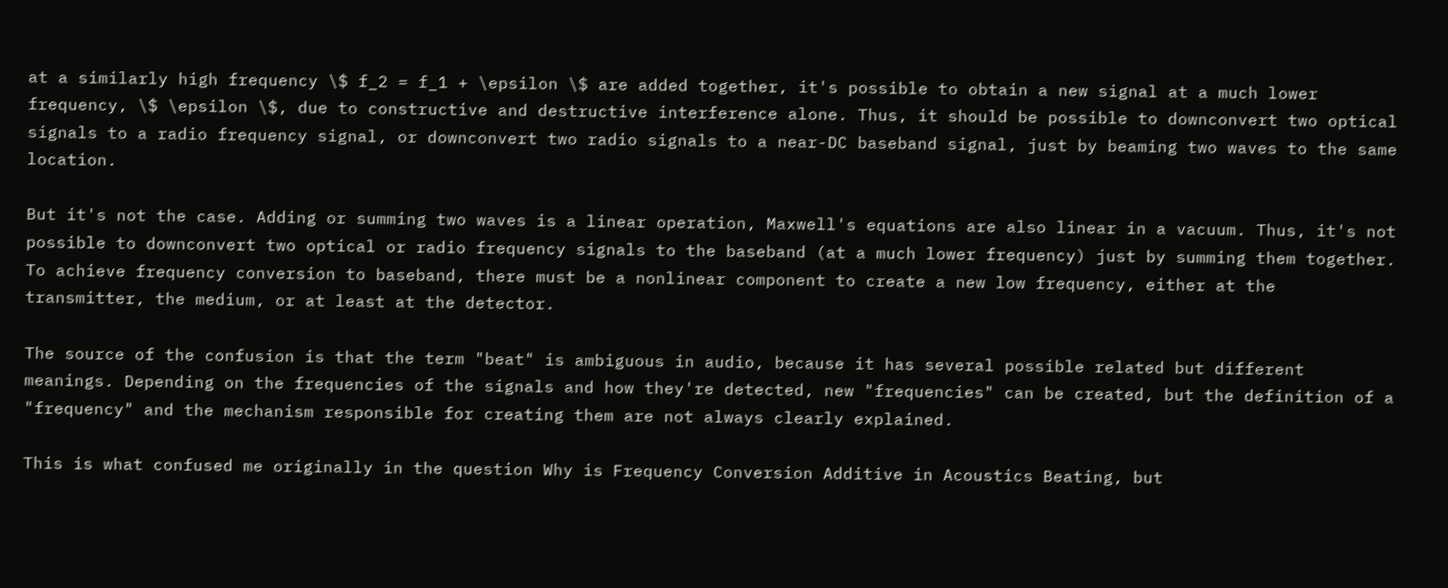at a similarly high frequency \$ f_2 = f_1 + \epsilon \$ are added together, it's possible to obtain a new signal at a much lower frequency, \$ \epsilon \$, due to constructive and destructive interference alone. Thus, it should be possible to downconvert two optical signals to a radio frequency signal, or downconvert two radio signals to a near-DC baseband signal, just by beaming two waves to the same location.

But it's not the case. Adding or summing two waves is a linear operation, Maxwell's equations are also linear in a vacuum. Thus, it's not possible to downconvert two optical or radio frequency signals to the baseband (at a much lower frequency) just by summing them together. To achieve frequency conversion to baseband, there must be a nonlinear component to create a new low frequency, either at the transmitter, the medium, or at least at the detector.

The source of the confusion is that the term "beat" is ambiguous in audio, because it has several possible related but different meanings. Depending on the frequencies of the signals and how they're detected, new "frequencies" can be created, but the definition of a "frequency" and the mechanism responsible for creating them are not always clearly explained.

This is what confused me originally in the question Why is Frequency Conversion Additive in Acoustics Beating, but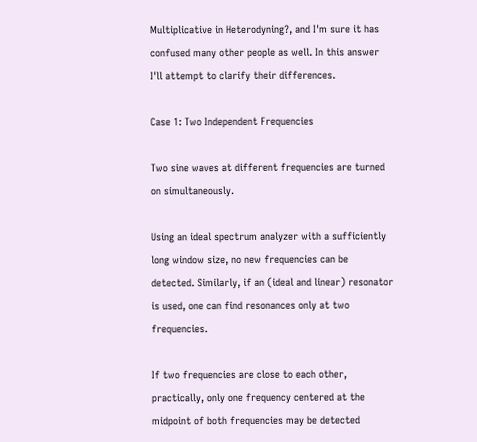Multiplicative in Heterodyning?, and I'm sure it has confused many other people as well. In this answer I'll attempt to clarify their differences.

Case 1: Two Independent Frequencies

Two sine waves at different frequencies are turned on simultaneously.

Using an ideal spectrum analyzer with a sufficiently long window size, no new frequencies can be detected. Similarly, if an (ideal and linear) resonator is used, one can find resonances only at two frequencies.

If two frequencies are close to each other, practically, only one frequency centered at the midpoint of both frequencies may be detected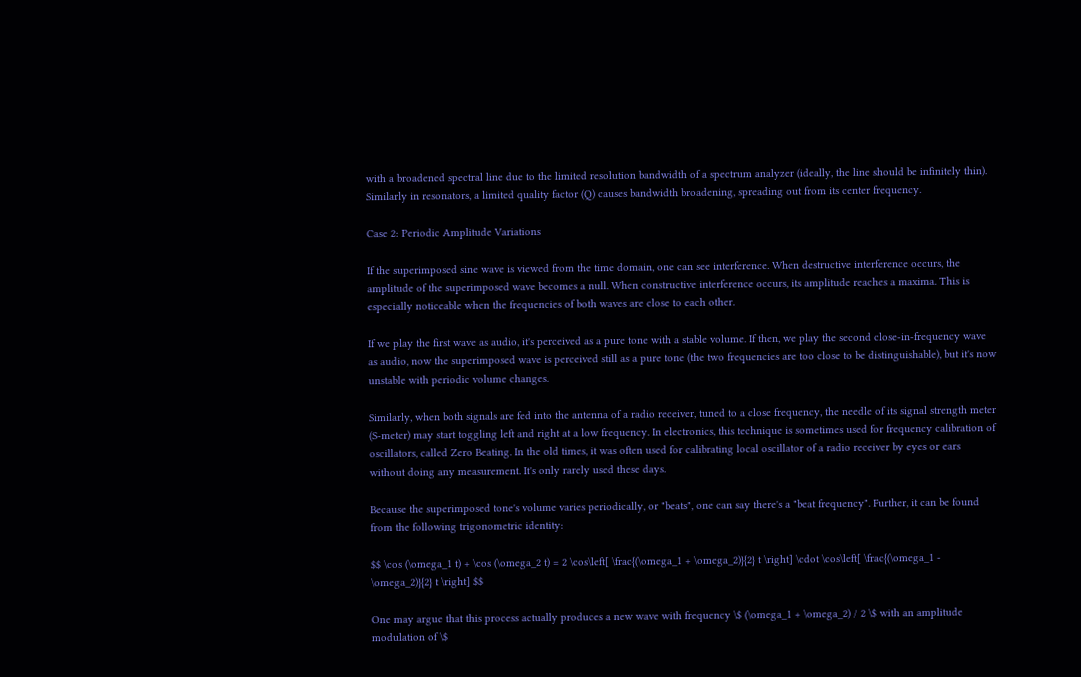with a broadened spectral line due to the limited resolution bandwidth of a spectrum analyzer (ideally, the line should be infinitely thin). Similarly in resonators, a limited quality factor (Q) causes bandwidth broadening, spreading out from its center frequency.

Case 2: Periodic Amplitude Variations

If the superimposed sine wave is viewed from the time domain, one can see interference. When destructive interference occurs, the amplitude of the superimposed wave becomes a null. When constructive interference occurs, its amplitude reaches a maxima. This is especially noticeable when the frequencies of both waves are close to each other.

If we play the first wave as audio, it's perceived as a pure tone with a stable volume. If then, we play the second close-in-frequency wave as audio, now the superimposed wave is perceived still as a pure tone (the two frequencies are too close to be distinguishable), but it's now unstable with periodic volume changes.

Similarly, when both signals are fed into the antenna of a radio receiver, tuned to a close frequency, the needle of its signal strength meter (S-meter) may start toggling left and right at a low frequency. In electronics, this technique is sometimes used for frequency calibration of oscillators, called Zero Beating. In the old times, it was often used for calibrating local oscillator of a radio receiver by eyes or ears without doing any measurement. It's only rarely used these days.

Because the superimposed tone's volume varies periodically, or "beats", one can say there's a "beat frequency". Further, it can be found from the following trigonometric identity:

$$ \cos (\omega_1 t) + \cos (\omega_2 t) = 2 \cos\left[ \frac{(\omega_1 + \omega_2)}{2} t \right] \cdot \cos\left[ \frac{(\omega_1 - \omega_2)}{2} t \right] $$

One may argue that this process actually produces a new wave with frequency \$ (\omega_1 + \omega_2) / 2 \$ with an amplitude modulation of \$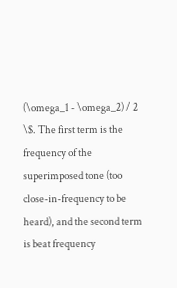(\omega_1 - \omega_2) / 2 \$. The first term is the frequency of the superimposed tone (too close-in-frequency to be heard), and the second term is beat frequency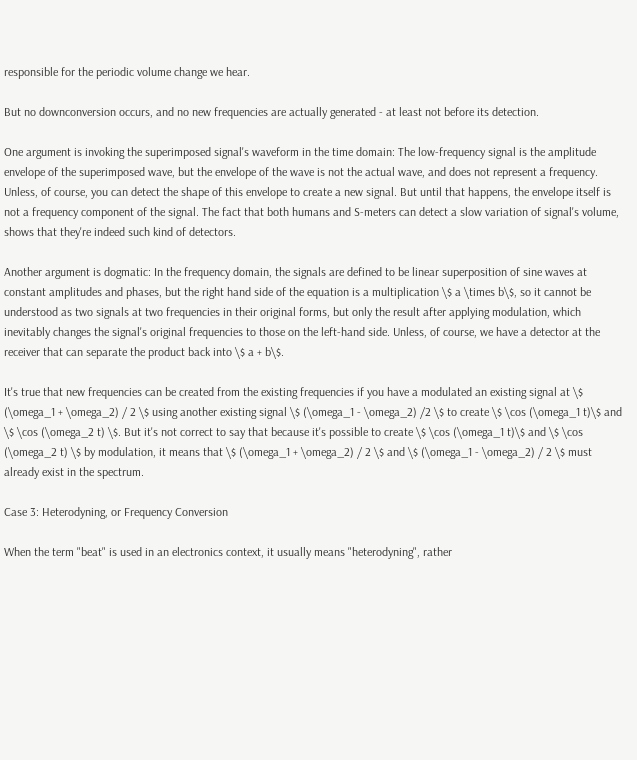responsible for the periodic volume change we hear.

But no downconversion occurs, and no new frequencies are actually generated - at least not before its detection.

One argument is invoking the superimposed signal's waveform in the time domain: The low-frequency signal is the amplitude envelope of the superimposed wave, but the envelope of the wave is not the actual wave, and does not represent a frequency. Unless, of course, you can detect the shape of this envelope to create a new signal. But until that happens, the envelope itself is not a frequency component of the signal. The fact that both humans and S-meters can detect a slow variation of signal's volume, shows that they're indeed such kind of detectors.

Another argument is dogmatic: In the frequency domain, the signals are defined to be linear superposition of sine waves at constant amplitudes and phases, but the right hand side of the equation is a multiplication \$ a \times b\$, so it cannot be understood as two signals at two frequencies in their original forms, but only the result after applying modulation, which inevitably changes the signal's original frequencies to those on the left-hand side. Unless, of course, we have a detector at the receiver that can separate the product back into \$ a + b\$.

It's true that new frequencies can be created from the existing frequencies if you have a modulated an existing signal at \$ (\omega_1 + \omega_2) / 2 \$ using another existing signal \$ (\omega_1 - \omega_2) /2 \$ to create \$ \cos (\omega_1 t)\$ and \$ \cos (\omega_2 t) \$. But it's not correct to say that because it's possible to create \$ \cos (\omega_1 t)\$ and \$ \cos (\omega_2 t) \$ by modulation, it means that \$ (\omega_1 + \omega_2) / 2 \$ and \$ (\omega_1 - \omega_2) / 2 \$ must already exist in the spectrum.

Case 3: Heterodyning, or Frequency Conversion

When the term "beat" is used in an electronics context, it usually means "heterodyning", rather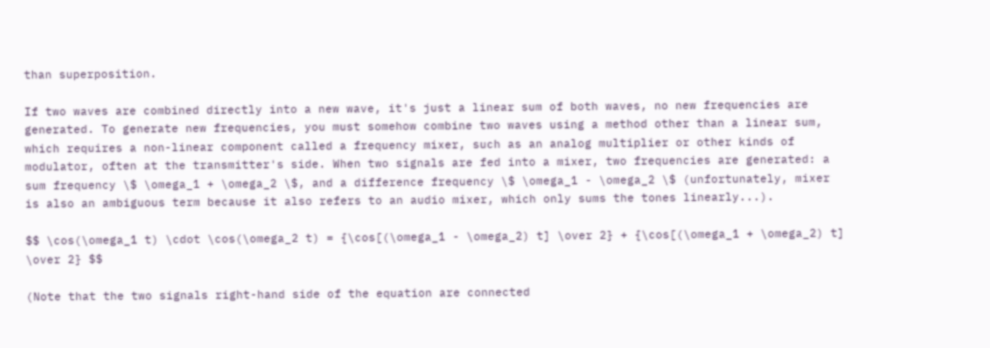than superposition.

If two waves are combined directly into a new wave, it's just a linear sum of both waves, no new frequencies are generated. To generate new frequencies, you must somehow combine two waves using a method other than a linear sum, which requires a non-linear component called a frequency mixer, such as an analog multiplier or other kinds of modulator, often at the transmitter's side. When two signals are fed into a mixer, two frequencies are generated: a sum frequency \$ \omega_1 + \omega_2 \$, and a difference frequency \$ \omega_1 - \omega_2 \$ (unfortunately, mixer is also an ambiguous term because it also refers to an audio mixer, which only sums the tones linearly...).

$$ \cos(\omega_1 t) \cdot \cos(\omega_2 t) = {\cos[(\omega_1 - \omega_2) t] \over 2} + {\cos[(\omega_1 + \omega_2) t] \over 2} $$

(Note that the two signals right-hand side of the equation are connected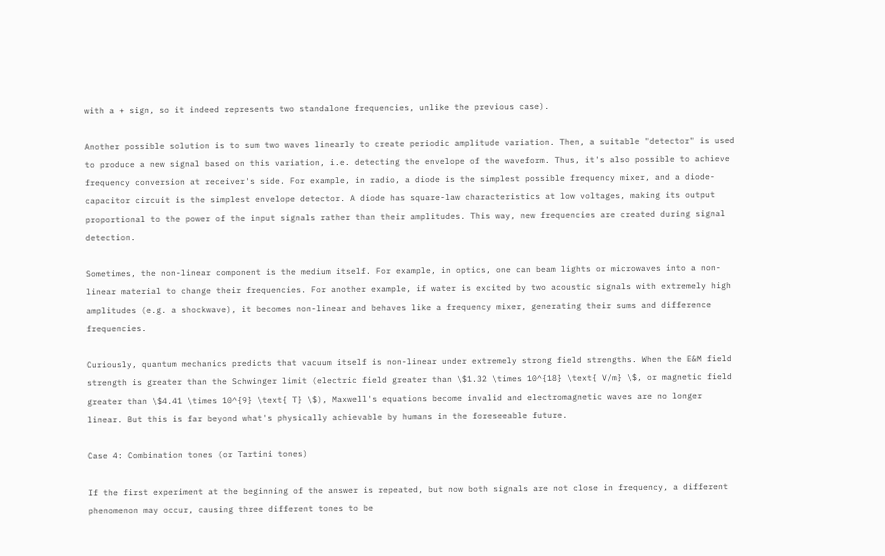with a + sign, so it indeed represents two standalone frequencies, unlike the previous case).

Another possible solution is to sum two waves linearly to create periodic amplitude variation. Then, a suitable "detector" is used to produce a new signal based on this variation, i.e. detecting the envelope of the waveform. Thus, it's also possible to achieve frequency conversion at receiver's side. For example, in radio, a diode is the simplest possible frequency mixer, and a diode-capacitor circuit is the simplest envelope detector. A diode has square-law characteristics at low voltages, making its output proportional to the power of the input signals rather than their amplitudes. This way, new frequencies are created during signal detection.

Sometimes, the non-linear component is the medium itself. For example, in optics, one can beam lights or microwaves into a non-linear material to change their frequencies. For another example, if water is excited by two acoustic signals with extremely high amplitudes (e.g. a shockwave), it becomes non-linear and behaves like a frequency mixer, generating their sums and difference frequencies.

Curiously, quantum mechanics predicts that vacuum itself is non-linear under extremely strong field strengths. When the E&M field strength is greater than the Schwinger limit (electric field greater than \$1.32 \times 10^{18} \text{ V/m} \$, or magnetic field greater than \$4.41 \times 10^{9} \text{ T} \$), Maxwell's equations become invalid and electromagnetic waves are no longer linear. But this is far beyond what's physically achievable by humans in the foreseeable future.

Case 4: Combination tones (or Tartini tones)

If the first experiment at the beginning of the answer is repeated, but now both signals are not close in frequency, a different phenomenon may occur, causing three different tones to be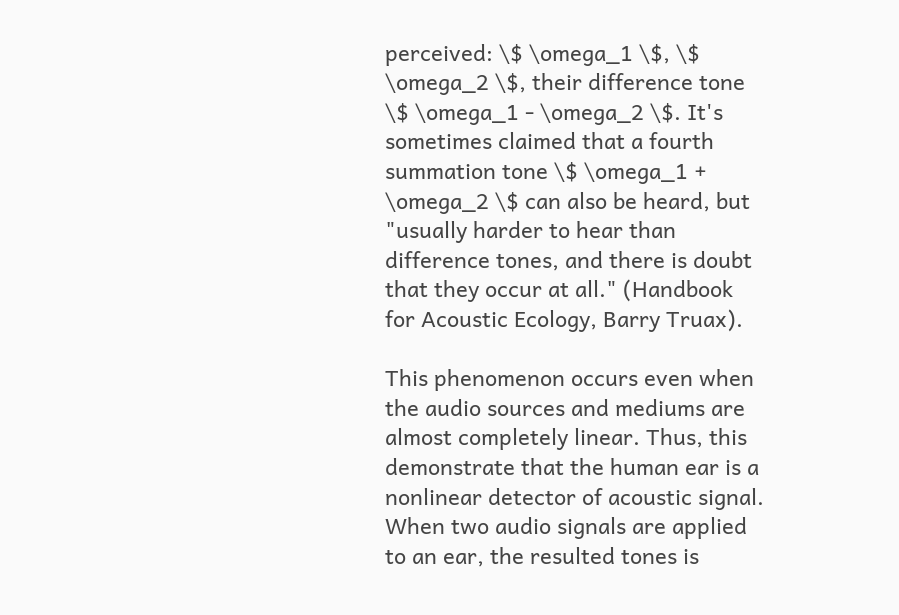perceived: \$ \omega_1 \$, \$ \omega_2 \$, their difference tone \$ \omega_1 - \omega_2 \$. It's sometimes claimed that a fourth summation tone \$ \omega_1 + \omega_2 \$ can also be heard, but "usually harder to hear than difference tones, and there is doubt that they occur at all." (Handbook for Acoustic Ecology, Barry Truax).

This phenomenon occurs even when the audio sources and mediums are almost completely linear. Thus, this demonstrate that the human ear is a nonlinear detector of acoustic signal. When two audio signals are applied to an ear, the resulted tones is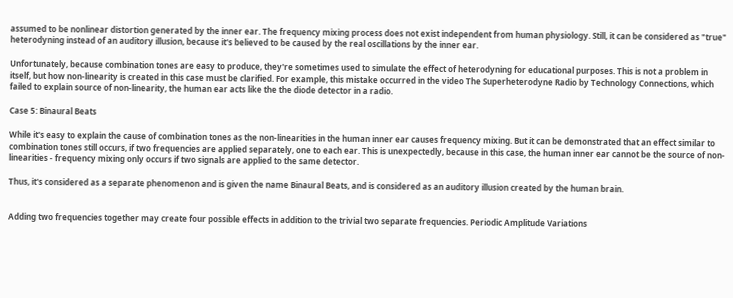assumed to be nonlinear distortion generated by the inner ear. The frequency mixing process does not exist independent from human physiology. Still, it can be considered as "true" heterodyning instead of an auditory illusion, because it's believed to be caused by the real oscillations by the inner ear.

Unfortunately, because combination tones are easy to produce, they're sometimes used to simulate the effect of heterodyning for educational purposes. This is not a problem in itself, but how non-linearity is created in this case must be clarified. For example, this mistake occurred in the video The Superheterodyne Radio by Technology Connections, which failed to explain source of non-linearity, the human ear acts like the the diode detector in a radio.

Case 5: Binaural Beats

While it's easy to explain the cause of combination tones as the non-linearities in the human inner ear causes frequency mixing. But it can be demonstrated that an effect similar to combination tones still occurs, if two frequencies are applied separately, one to each ear. This is unexpectedly, because in this case, the human inner ear cannot be the source of non-linearities - frequency mixing only occurs if two signals are applied to the same detector.

Thus, it's considered as a separate phenomenon and is given the name Binaural Beats, and is considered as an auditory illusion created by the human brain.


Adding two frequencies together may create four possible effects in addition to the trivial two separate frequencies. Periodic Amplitude Variations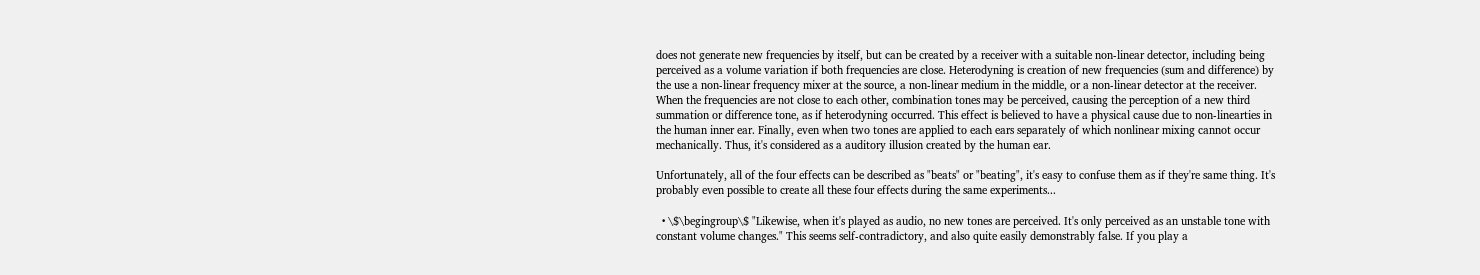does not generate new frequencies by itself, but can be created by a receiver with a suitable non-linear detector, including being perceived as a volume variation if both frequencies are close. Heterodyning is creation of new frequencies (sum and difference) by the use a non-linear frequency mixer at the source, a non-linear medium in the middle, or a non-linear detector at the receiver. When the frequencies are not close to each other, combination tones may be perceived, causing the perception of a new third summation or difference tone, as if heterodyning occurred. This effect is believed to have a physical cause due to non-linearties in the human inner ear. Finally, even when two tones are applied to each ears separately of which nonlinear mixing cannot occur mechanically. Thus, it's considered as a auditory illusion created by the human ear.

Unfortunately, all of the four effects can be described as "beats" or "beating", it's easy to confuse them as if they're same thing. It's probably even possible to create all these four effects during the same experiments...

  • \$\begingroup\$ "Likewise, when it's played as audio, no new tones are perceived. It's only perceived as an unstable tone with constant volume changes." This seems self-contradictory, and also quite easily demonstrably false. If you play a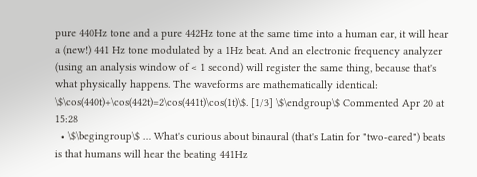pure 440Hz tone and a pure 442Hz tone at the same time into a human ear, it will hear a (new!) 441 Hz tone modulated by a 1Hz beat. And an electronic frequency analyzer (using an analysis window of < 1 second) will register the same thing, because that's what physically happens. The waveforms are mathematically identical: \$\cos(440t)+\cos(442t)=2\cos(441t)\cos(1t)\$. [1/3] \$\endgroup\$ Commented Apr 20 at 15:28
  • \$\begingroup\$ … What's curious about binaural (that's Latin for "two-eared") beats is that humans will hear the beating 441Hz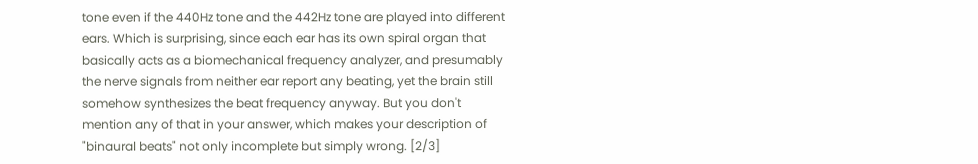tone even if the 440Hz tone and the 442Hz tone are played into different ears. Which is surprising, since each ear has its own spiral organ that basically acts as a biomechanical frequency analyzer, and presumably the nerve signals from neither ear report any beating, yet the brain still somehow synthesizes the beat frequency anyway. But you don't mention any of that in your answer, which makes your description of "binaural beats" not only incomplete but simply wrong. [2/3]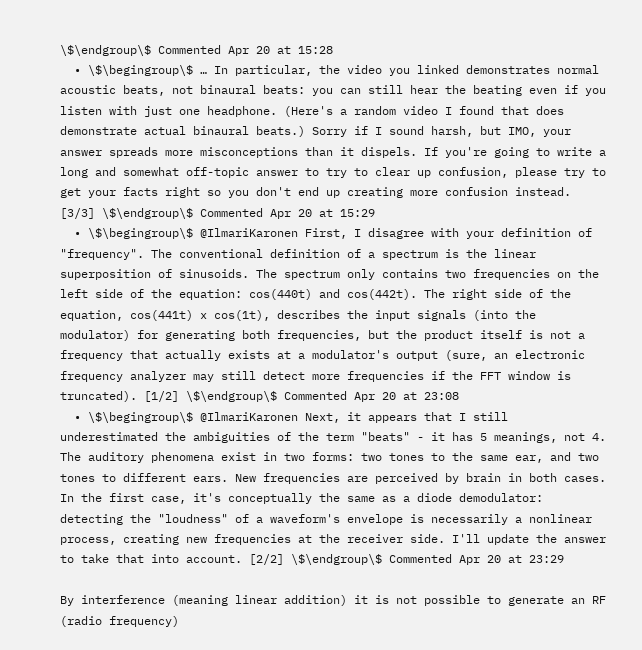\$\endgroup\$ Commented Apr 20 at 15:28
  • \$\begingroup\$ … In particular, the video you linked demonstrates normal acoustic beats, not binaural beats: you can still hear the beating even if you listen with just one headphone. (Here's a random video I found that does demonstrate actual binaural beats.) Sorry if I sound harsh, but IMO, your answer spreads more misconceptions than it dispels. If you're going to write a long and somewhat off-topic answer to try to clear up confusion, please try to get your facts right so you don't end up creating more confusion instead. [3/3] \$\endgroup\$ Commented Apr 20 at 15:29
  • \$\begingroup\$ @IlmariKaronen First, I disagree with your definition of "frequency". The conventional definition of a spectrum is the linear superposition of sinusoids. The spectrum only contains two frequencies on the left side of the equation: cos(440t) and cos(442t). The right side of the equation, cos(441t) x cos(1t), describes the input signals (into the modulator) for generating both frequencies, but the product itself is not a frequency that actually exists at a modulator's output (sure, an electronic frequency analyzer may still detect more frequencies if the FFT window is truncated). [1/2] \$\endgroup\$ Commented Apr 20 at 23:08
  • \$\begingroup\$ @IlmariKaronen Next, it appears that I still underestimated the ambiguities of the term "beats" - it has 5 meanings, not 4. The auditory phenomena exist in two forms: two tones to the same ear, and two tones to different ears. New frequencies are perceived by brain in both cases. In the first case, it's conceptually the same as a diode demodulator: detecting the "loudness" of a waveform's envelope is necessarily a nonlinear process, creating new frequencies at the receiver side. I'll update the answer to take that into account. [2/2] \$\endgroup\$ Commented Apr 20 at 23:29

By interference (meaning linear addition) it is not possible to generate an RF (radio frequency)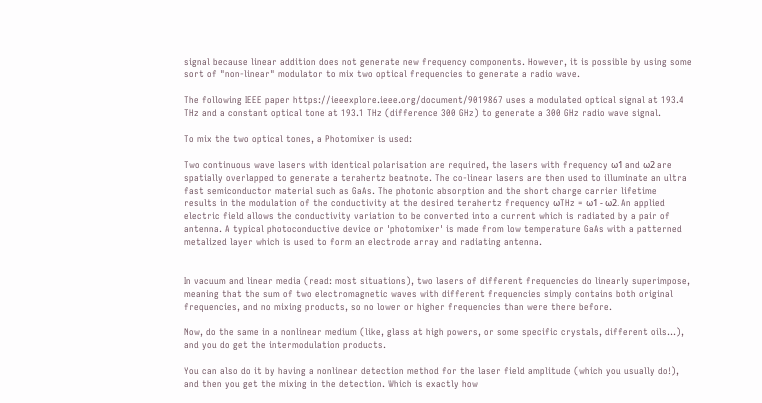signal because linear addition does not generate new frequency components. However, it is possible by using some sort of "non-linear" modulator to mix two optical frequencies to generate a radio wave.

The following IEEE paper https://ieeexplore.ieee.org/document/9019867 uses a modulated optical signal at 193.4 THz and a constant optical tone at 193.1 THz (difference 300 GHz) to generate a 300 GHz radio wave signal.

To mix the two optical tones, a Photomixer is used:

Two continuous wave lasers with identical polarisation are required, the lasers with frequency ω1 and ω2 are spatially overlapped to generate a terahertz beatnote. The co-linear lasers are then used to illuminate an ultra fast semiconductor material such as GaAs. The photonic absorption and the short charge carrier lifetime results in the modulation of the conductivity at the desired terahertz frequency ωTHz = ω1 - ω2. An applied electric field allows the conductivity variation to be converted into a current which is radiated by a pair of antenna. A typical photoconductive device or 'photomixer' is made from low temperature GaAs with a patterned metalized layer which is used to form an electrode array and radiating antenna.


In vacuum and linear media (read: most situations), two lasers of different frequencies do linearly superimpose, meaning that the sum of two electromagnetic waves with different frequencies simply contains both original frequencies, and no mixing products, so no lower or higher frequencies than were there before.

Now, do the same in a nonlinear medium (like, glass at high powers, or some specific crystals, different oils…), and you do get the intermodulation products.

You can also do it by having a nonlinear detection method for the laser field amplitude (which you usually do!), and then you get the mixing in the detection. Which is exactly how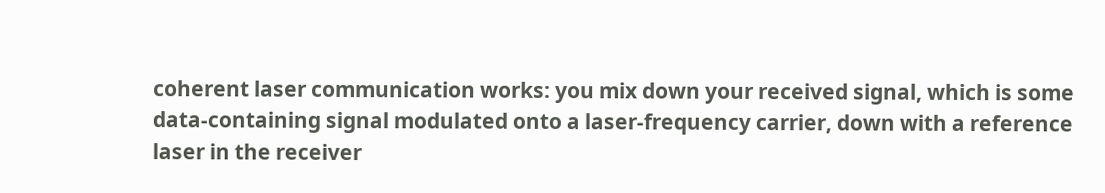coherent laser communication works: you mix down your received signal, which is some data-containing signal modulated onto a laser-frequency carrier, down with a reference laser in the receiver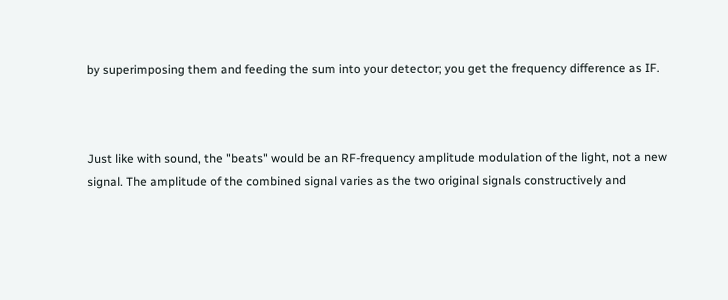by superimposing them and feeding the sum into your detector; you get the frequency difference as IF.



Just like with sound, the "beats" would be an RF-frequency amplitude modulation of the light, not a new signal. The amplitude of the combined signal varies as the two original signals constructively and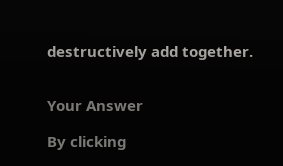destructively add together.


Your Answer

By clicking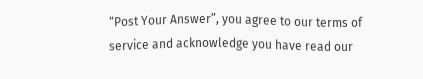“Post Your Answer”, you agree to our terms of service and acknowledge you have read our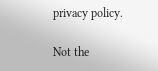privacy policy.

Not the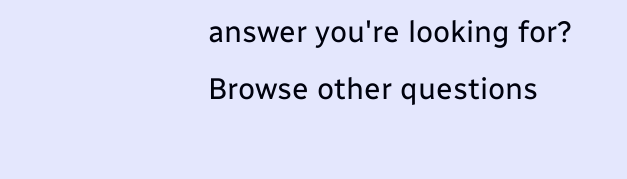answer you're looking for? Browse other questions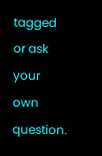tagged or ask your own question.